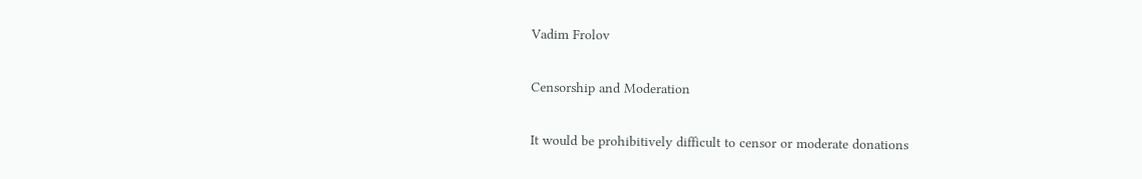Vadim Frolov

Censorship and Moderation

It would be prohibitively difficult to censor or moderate donations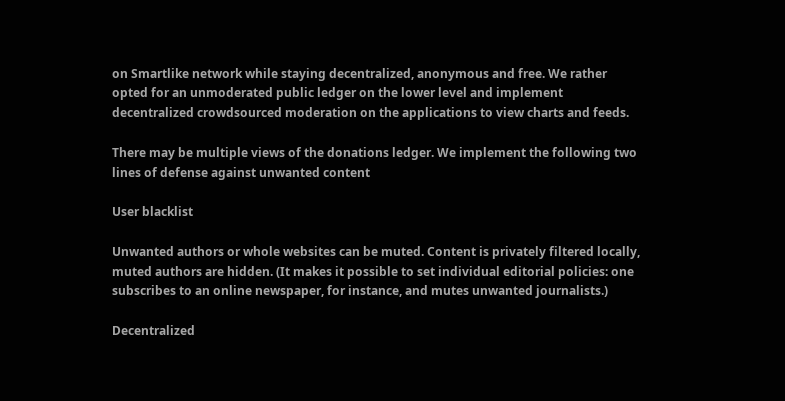on Smartlike network while staying decentralized, anonymous and free. We rather opted for an unmoderated public ledger on the lower level and implement decentralized crowdsourced moderation on the applications to view charts and feeds.

There may be multiple views of the donations ledger. We implement the following two lines of defense against unwanted content

User blacklist

Unwanted authors or whole websites can be muted. Content is privately filtered locally, muted authors are hidden. (It makes it possible to set individual editorial policies: one subscribes to an online newspaper, for instance, and mutes unwanted journalists.)

Decentralized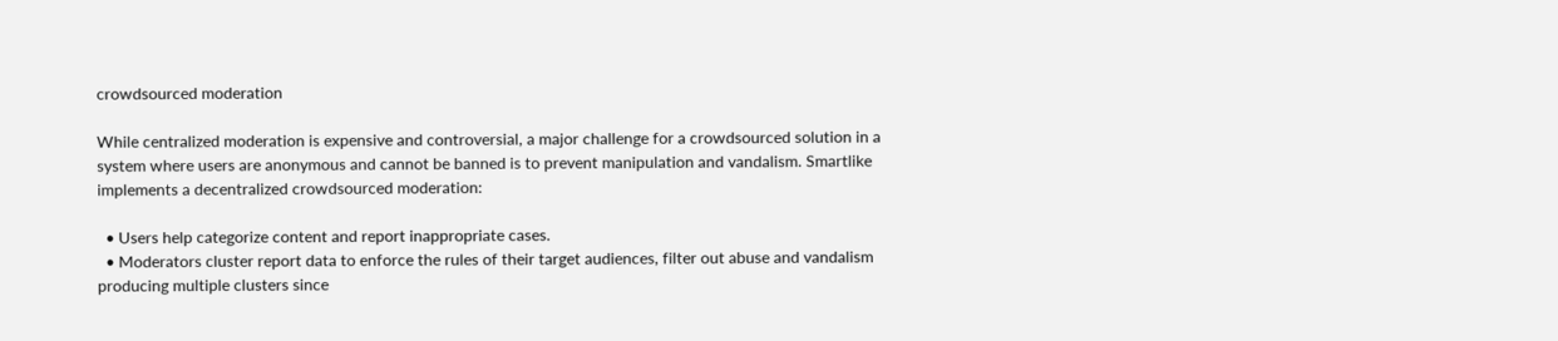crowdsourced moderation

While centralized moderation is expensive and controversial, a major challenge for a crowdsourced solution in a system where users are anonymous and cannot be banned is to prevent manipulation and vandalism. Smartlike implements a decentralized crowdsourced moderation:

  • Users help categorize content and report inappropriate cases.
  • Moderators cluster report data to enforce the rules of their target audiences, filter out abuse and vandalism producing multiple clusters since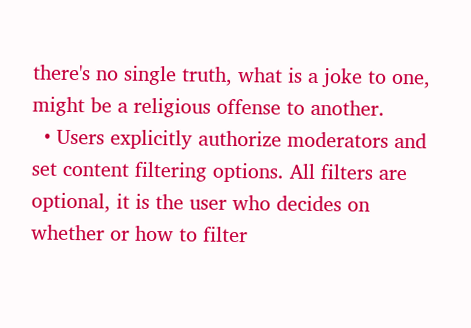there's no single truth, what is a joke to one, might be a religious offense to another.
  • Users explicitly authorize moderators and set content filtering options. All filters are optional, it is the user who decides on whether or how to filter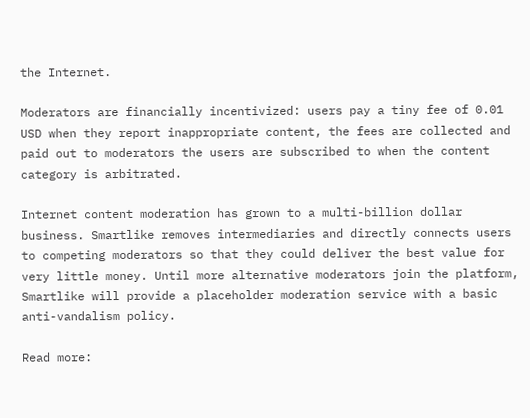the Internet.

Moderators are financially incentivized: users pay a tiny fee of 0.01 USD when they report inappropriate content, the fees are collected and paid out to moderators the users are subscribed to when the content category is arbitrated.

Internet content moderation has grown to a multi-billion dollar business. Smartlike removes intermediaries and directly connects users to competing moderators so that they could deliver the best value for very little money. Until more alternative moderators join the platform, Smartlike will provide a placeholder moderation service with a basic anti-vandalism policy.

Read more: